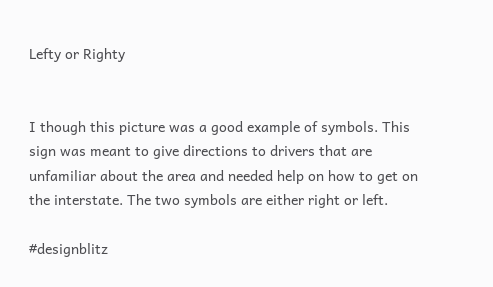Lefty or Righty


I though this picture was a good example of symbols. This sign was meant to give directions to drivers that are unfamiliar about the area and needed help on how to get on the interstate. The two symbols are either right or left.

#designblitz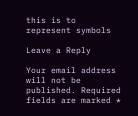this is to represent symbols

Leave a Reply

Your email address will not be published. Required fields are marked *